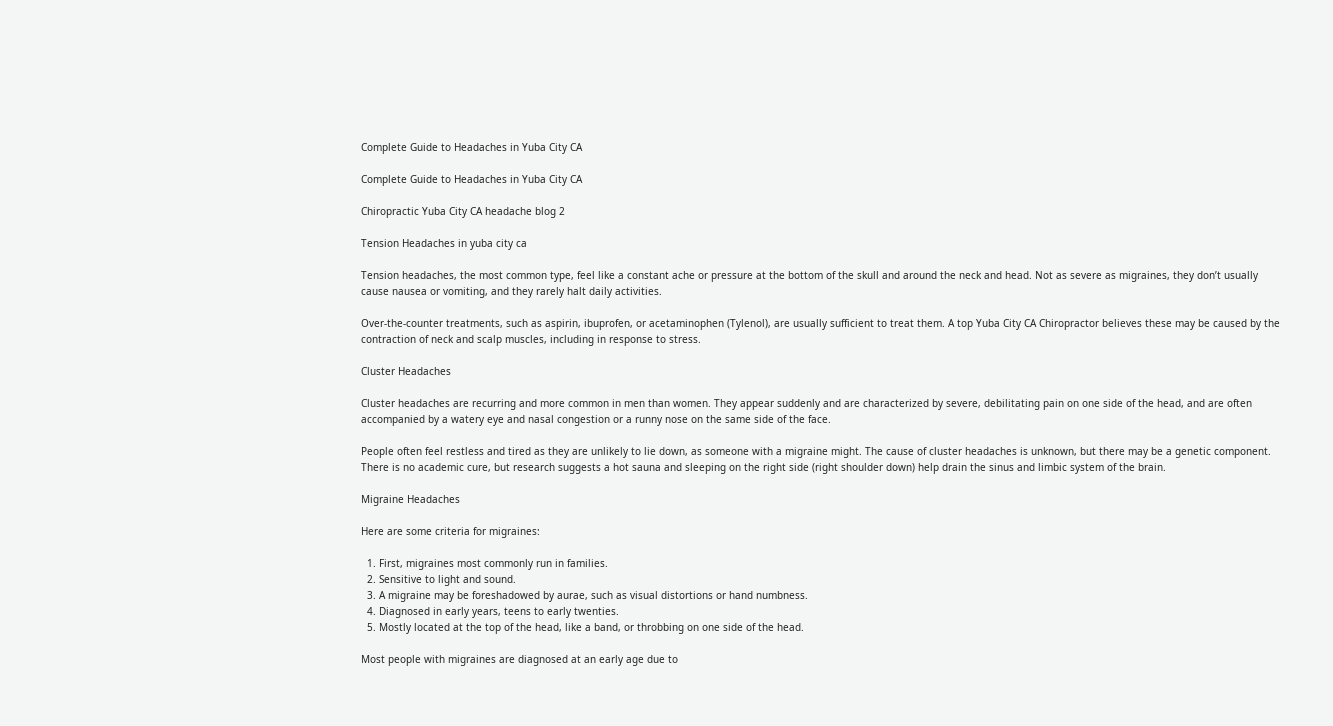Complete Guide to Headaches in Yuba City CA

Complete Guide to Headaches in Yuba City CA

Chiropractic Yuba City CA headache blog 2

Tension Headaches in yuba city ca

Tension headaches, the most common type, feel like a constant ache or pressure at the bottom of the skull and around the neck and head. Not as severe as migraines, they don’t usually cause nausea or vomiting, and they rarely halt daily activities.

Over-the-counter treatments, such as aspirin, ibuprofen, or acetaminophen (Tylenol), are usually sufficient to treat them. A top Yuba City CA Chiropractor believes these may be caused by the contraction of neck and scalp muscles, including in response to stress.

Cluster Headaches

Cluster headaches are recurring and more common in men than women. They appear suddenly and are characterized by severe, debilitating pain on one side of the head, and are often accompanied by a watery eye and nasal congestion or a runny nose on the same side of the face.

People often feel restless and tired as they are unlikely to lie down, as someone with a migraine might. The cause of cluster headaches is unknown, but there may be a genetic component. There is no academic cure, but research suggests a hot sauna and sleeping on the right side (right shoulder down) help drain the sinus and limbic system of the brain.

Migraine Headaches

Here are some criteria for migraines:

  1. First, migraines most commonly run in families.
  2. Sensitive to light and sound.
  3. A migraine may be foreshadowed by aurae, such as visual distortions or hand numbness.
  4. Diagnosed in early years, teens to early twenties.
  5. Mostly located at the top of the head, like a band, or throbbing on one side of the head.

Most people with migraines are diagnosed at an early age due to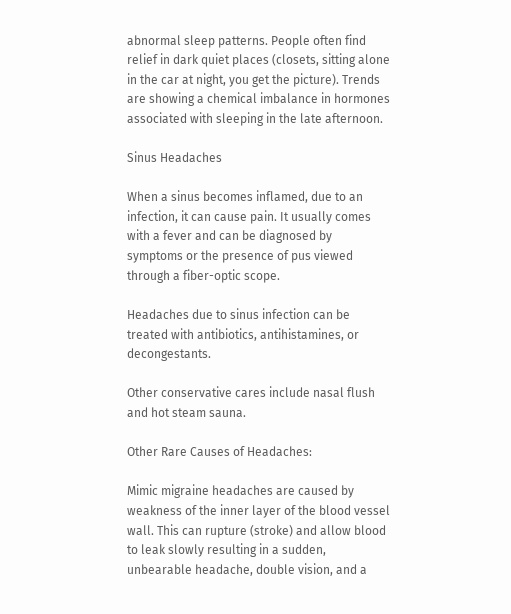abnormal sleep patterns. People often find relief in dark quiet places (closets, sitting alone in the car at night, you get the picture). Trends are showing a chemical imbalance in hormones associated with sleeping in the late afternoon.

Sinus Headaches

When a sinus becomes inflamed, due to an infection, it can cause pain. It usually comes with a fever and can be diagnosed by symptoms or the presence of pus viewed through a fiber-optic scope.

Headaches due to sinus infection can be treated with antibiotics, antihistamines, or decongestants.

Other conservative cares include nasal flush and hot steam sauna.

Other Rare Causes of Headaches:

Mimic migraine headaches are caused by weakness of the inner layer of the blood vessel wall. This can rupture (stroke) and allow blood to leak slowly resulting in a sudden, unbearable headache, double vision, and a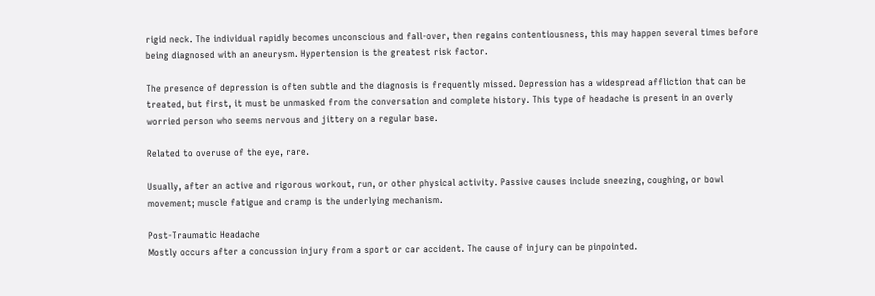rigid neck. The individual rapidly becomes unconscious and fall-over, then regains contentiousness, this may happen several times before being diagnosed with an aneurysm. Hypertension is the greatest risk factor.

The presence of depression is often subtle and the diagnosis is frequently missed. Depression has a widespread affliction that can be treated, but first, it must be unmasked from the conversation and complete history. This type of headache is present in an overly worried person who seems nervous and jittery on a regular base.

Related to overuse of the eye, rare.

Usually, after an active and rigorous workout, run, or other physical activity. Passive causes include sneezing, coughing, or bowl movement; muscle fatigue and cramp is the underlying mechanism.

Post-Traumatic Headache
Mostly occurs after a concussion injury from a sport or car accident. The cause of injury can be pinpointed.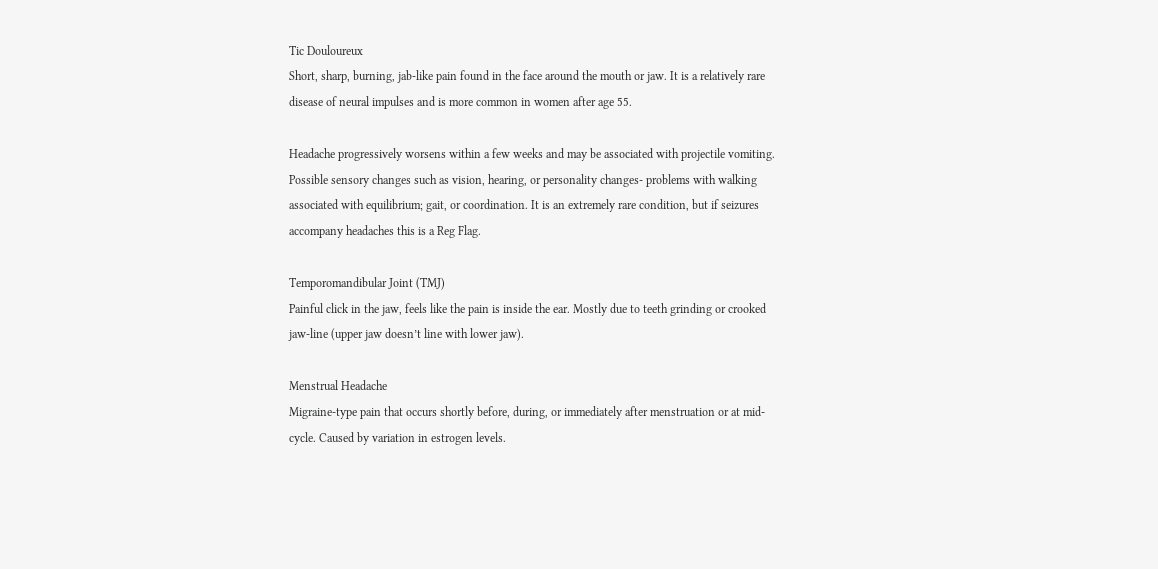Tic Douloureux
Short, sharp, burning, jab-like pain found in the face around the mouth or jaw. It is a relatively rare disease of neural impulses and is more common in women after age 55.

Headache progressively worsens within a few weeks and may be associated with projectile vomiting. Possible sensory changes such as vision, hearing, or personality changes- problems with walking associated with equilibrium; gait, or coordination. It is an extremely rare condition, but if seizures accompany headaches this is a Reg Flag.

Temporomandibular Joint (TMJ)
Painful click in the jaw, feels like the pain is inside the ear. Mostly due to teeth grinding or crooked jaw-line (upper jaw doesn’t line with lower jaw).

Menstrual Headache
Migraine-type pain that occurs shortly before, during, or immediately after menstruation or at mid-cycle. Caused by variation in estrogen levels.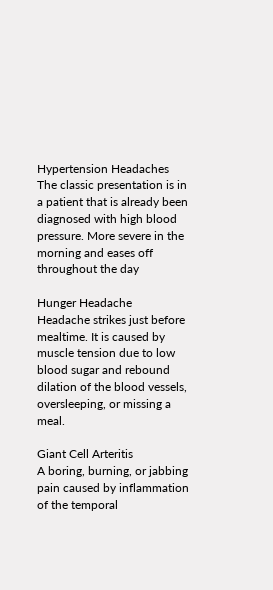Hypertension Headaches
The classic presentation is in a patient that is already been diagnosed with high blood pressure. More severe in the morning and eases off throughout the day

Hunger Headache
Headache strikes just before mealtime. It is caused by muscle tension due to low blood sugar and rebound dilation of the blood vessels, oversleeping, or missing a meal.

Giant Cell Arteritis
A boring, burning, or jabbing pain caused by inflammation of the temporal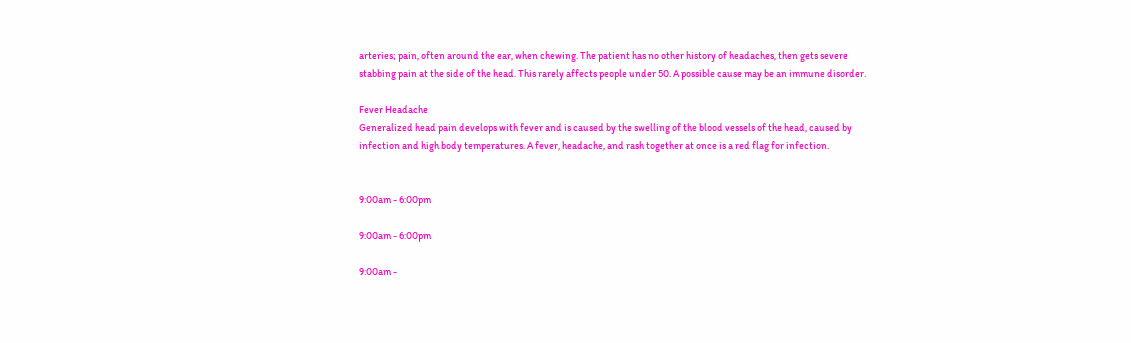arteries; pain, often around the ear, when chewing. The patient has no other history of headaches, then gets severe stabbing pain at the side of the head. This rarely affects people under 50. A possible cause may be an immune disorder.

Fever Headache
Generalized head pain develops with fever and is caused by the swelling of the blood vessels of the head, caused by infection and high body temperatures. A fever, headache, and rash together at once is a red flag for infection.


9:00am - 6:00pm

9:00am - 6:00pm

9:00am -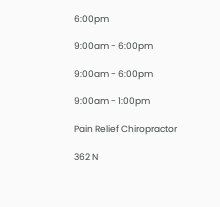6:00pm

9:00am - 6:00pm

9:00am - 6:00pm

9:00am - 1:00pm

Pain Relief Chiropractor

362 N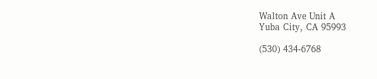Walton Ave Unit A
Yuba City, CA 95993

(530) 434-6768